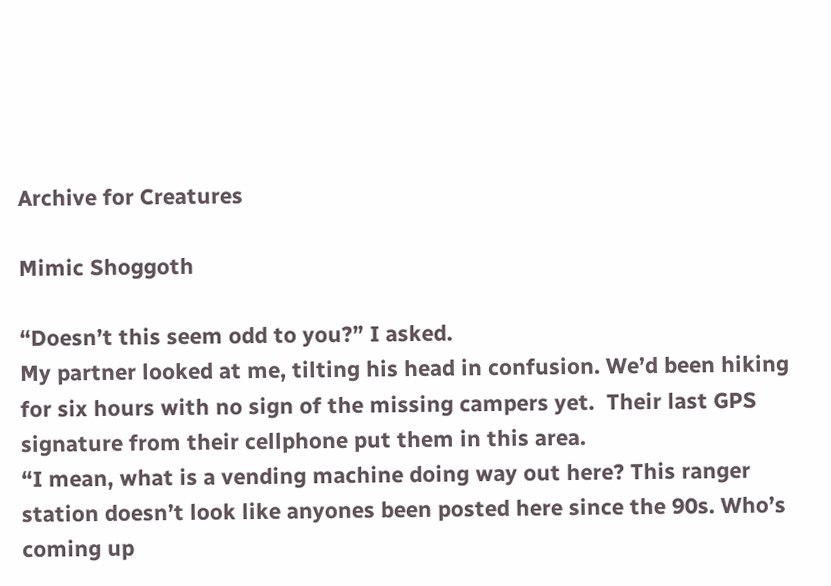Archive for Creatures

Mimic Shoggoth

“Doesn’t this seem odd to you?” I asked.
My partner looked at me, tilting his head in confusion. We’d been hiking for six hours with no sign of the missing campers yet.  Their last GPS signature from their cellphone put them in this area.
“I mean, what is a vending machine doing way out here? This ranger station doesn’t look like anyones been posted here since the 90s. Who’s coming up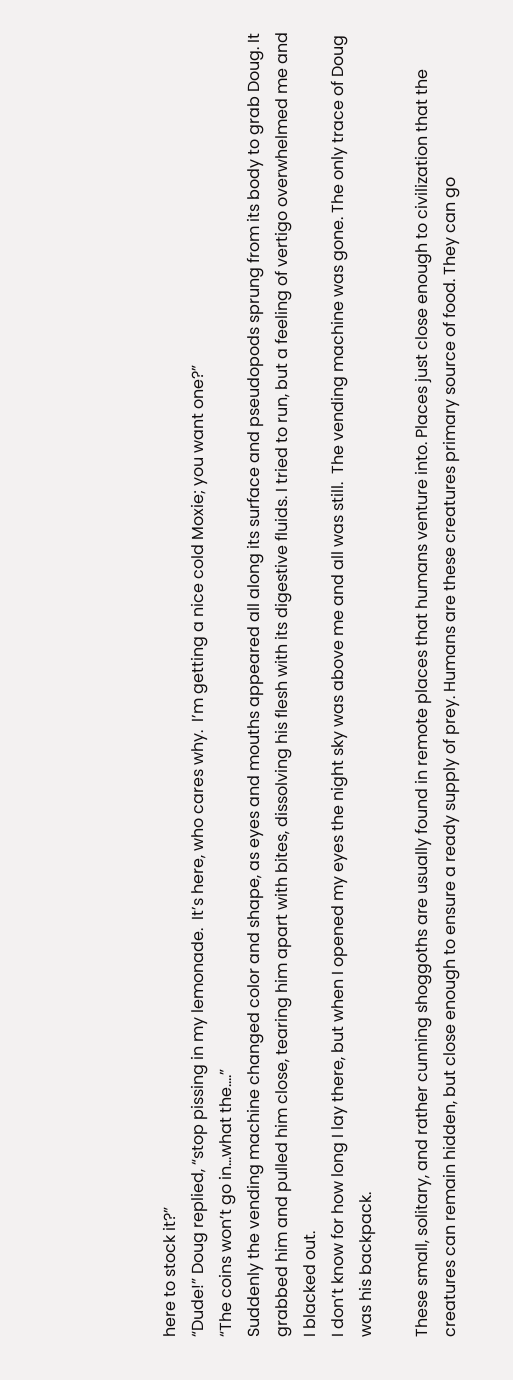here to stock it?”
“Dude!” Doug replied, “stop pissing in my lemonade.  It’s here, who cares why.  I’m getting a nice cold Moxie; you want one?”
“The coins won’t go in…what the….”
Suddenly the vending machine changed color and shape, as eyes and mouths appeared all along its surface and pseudopods sprung from its body to grab Doug. It grabbed him and pulled him close, tearing him apart with bites, dissolving his flesh with its digestive fluids. I tried to run, but a feeling of vertigo overwhelmed me and I blacked out.
I don’t know for how long I lay there, but when I opened my eyes the night sky was above me and all was still.  The vending machine was gone. The only trace of Doug was his backpack.

These small, solitary, and rather cunning shoggoths are usually found in remote places that humans venture into. Places just close enough to civilization that the creatures can remain hidden, but close enough to ensure a ready supply of prey. Humans are these creatures primary source of food. They can go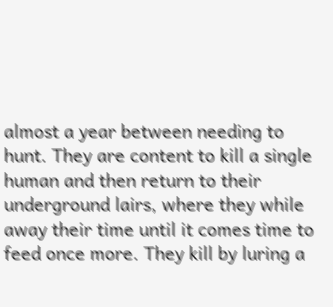almost a year between needing to hunt. They are content to kill a single human and then return to their underground lairs, where they while away their time until it comes time to feed once more. They kill by luring a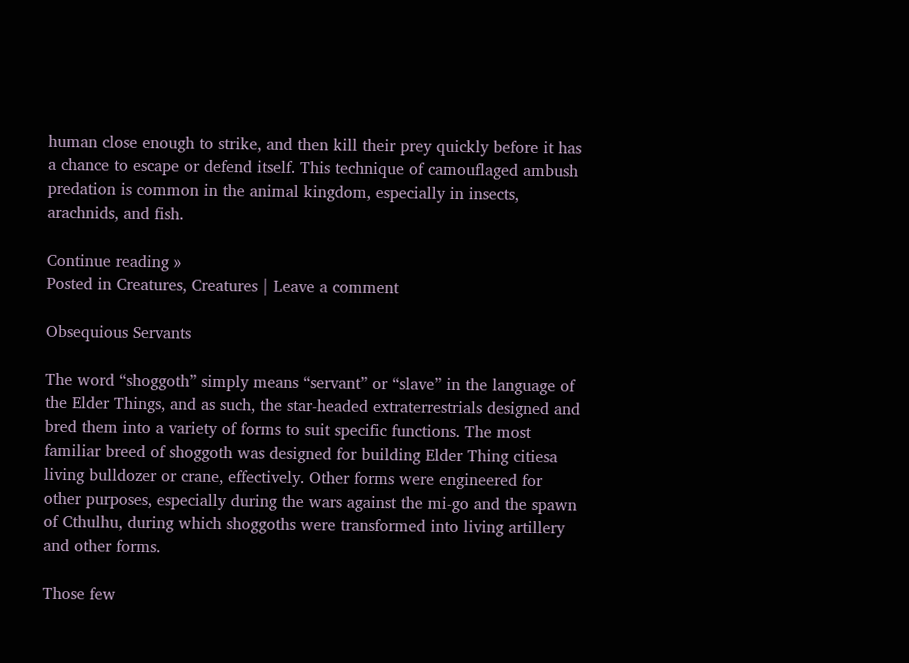human close enough to strike, and then kill their prey quickly before it has a chance to escape or defend itself. This technique of camouflaged ambush predation is common in the animal kingdom, especially in insects, arachnids, and fish.

Continue reading »
Posted in Creatures, Creatures | Leave a comment

Obsequious Servants

The word “shoggoth” simply means “servant” or “slave” in the language of the Elder Things, and as such, the star-headed extraterrestrials designed and bred them into a variety of forms to suit specific functions. The most familiar breed of shoggoth was designed for building Elder Thing citiesa living bulldozer or crane, effectively. Other forms were engineered for other purposes, especially during the wars against the mi-go and the spawn of Cthulhu, during which shoggoths were transformed into living artillery and other forms.

Those few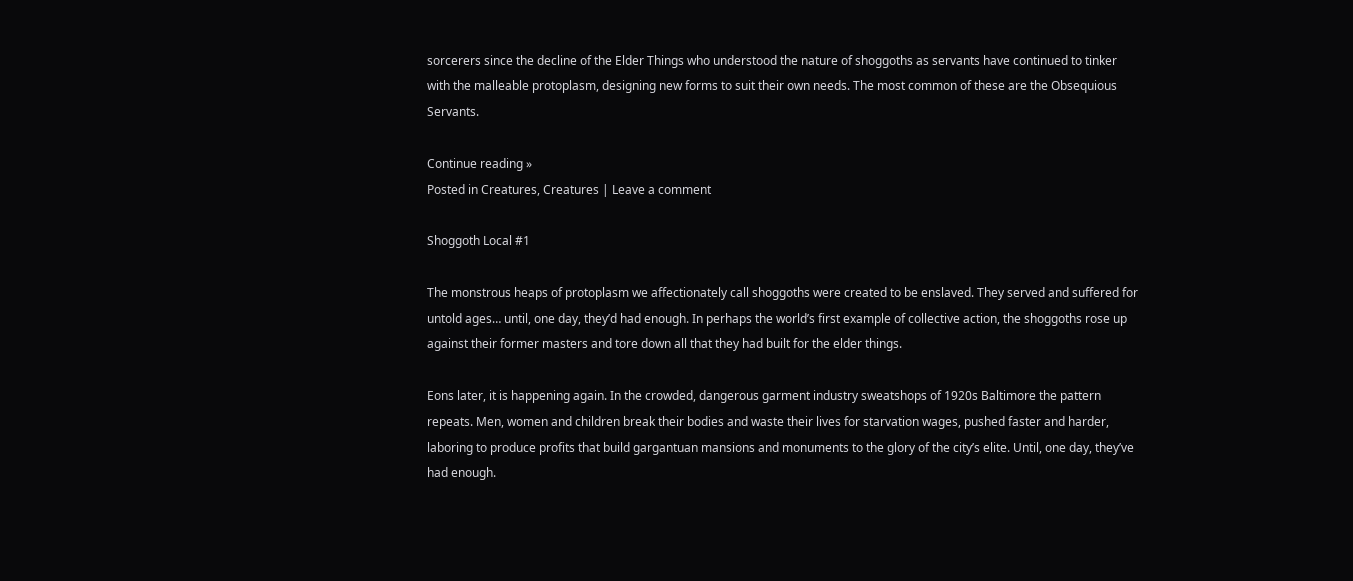sorcerers since the decline of the Elder Things who understood the nature of shoggoths as servants have continued to tinker with the malleable protoplasm, designing new forms to suit their own needs. The most common of these are the Obsequious Servants.

Continue reading »
Posted in Creatures, Creatures | Leave a comment

Shoggoth Local #1

The monstrous heaps of protoplasm we affectionately call shoggoths were created to be enslaved. They served and suffered for untold ages… until, one day, they’d had enough. In perhaps the world’s first example of collective action, the shoggoths rose up against their former masters and tore down all that they had built for the elder things.

Eons later, it is happening again. In the crowded, dangerous garment industry sweatshops of 1920s Baltimore the pattern repeats. Men, women and children break their bodies and waste their lives for starvation wages, pushed faster and harder, laboring to produce profits that build gargantuan mansions and monuments to the glory of the city’s elite. Until, one day, they’ve had enough.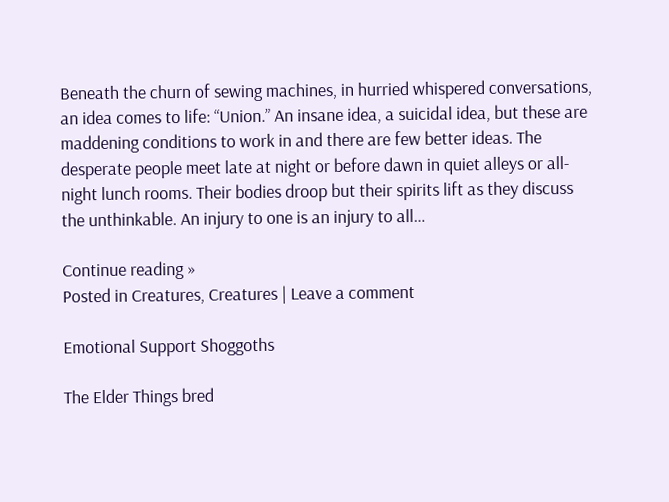Beneath the churn of sewing machines, in hurried whispered conversations, an idea comes to life: “Union.” An insane idea, a suicidal idea, but these are maddening conditions to work in and there are few better ideas. The desperate people meet late at night or before dawn in quiet alleys or all-night lunch rooms. Their bodies droop but their spirits lift as they discuss the unthinkable. An injury to one is an injury to all…

Continue reading »
Posted in Creatures, Creatures | Leave a comment

Emotional Support Shoggoths

The Elder Things bred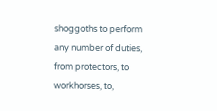shoggoths to perform any number of duties, from protectors, to workhorses, to,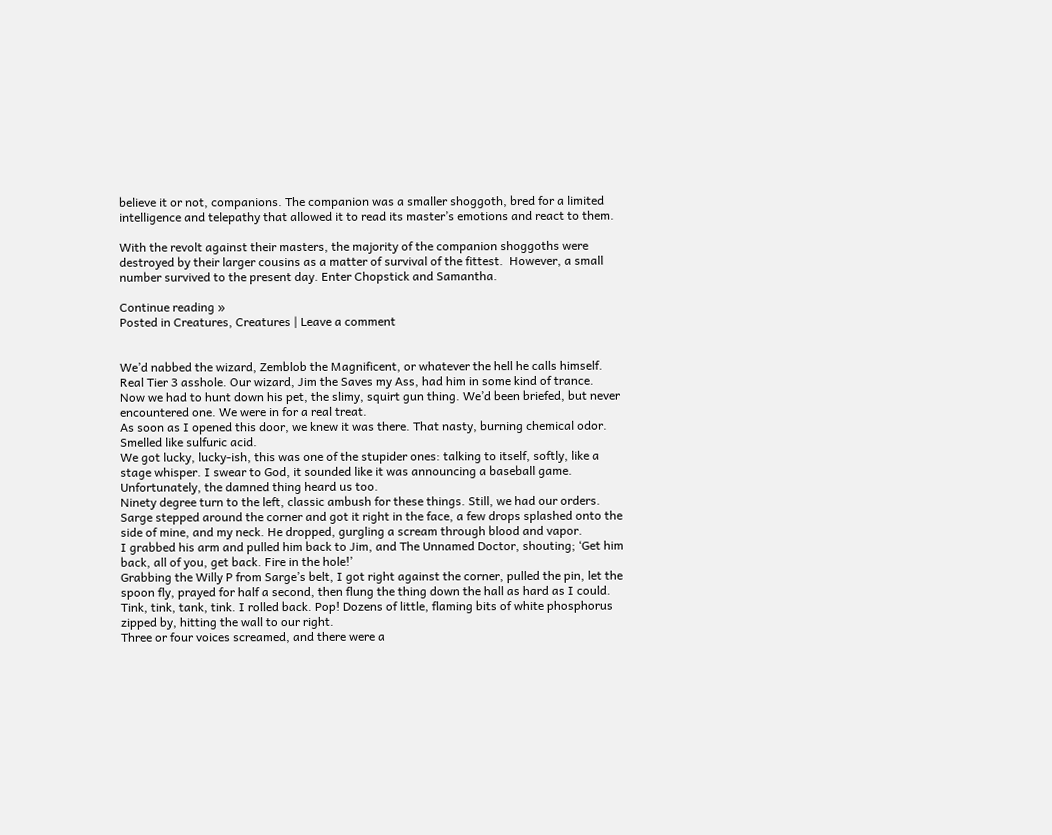believe it or not, companions. The companion was a smaller shoggoth, bred for a limited intelligence and telepathy that allowed it to read its master’s emotions and react to them.

With the revolt against their masters, the majority of the companion shoggoths were destroyed by their larger cousins as a matter of survival of the fittest.  However, a small number survived to the present day. Enter Chopstick and Samantha.

Continue reading »
Posted in Creatures, Creatures | Leave a comment


We’d nabbed the wizard, Zemblob the Magnificent, or whatever the hell he calls himself. Real Tier 3 asshole. Our wizard, Jim the Saves my Ass, had him in some kind of trance.
Now we had to hunt down his pet, the slimy, squirt gun thing. We’d been briefed, but never encountered one. We were in for a real treat.
As soon as I opened this door, we knew it was there. That nasty, burning chemical odor. Smelled like sulfuric acid.
We got lucky, lucky-ish, this was one of the stupider ones: talking to itself, softly, like a stage whisper. I swear to God, it sounded like it was announcing a baseball game. Unfortunately, the damned thing heard us too.
Ninety degree turn to the left, classic ambush for these things. Still, we had our orders. Sarge stepped around the corner and got it right in the face, a few drops splashed onto the side of mine, and my neck. He dropped, gurgling a scream through blood and vapor.
I grabbed his arm and pulled him back to Jim, and The Unnamed Doctor, shouting; ‘Get him back, all of you, get back. Fire in the hole!’
Grabbing the Willy P from Sarge’s belt, I got right against the corner, pulled the pin, let the spoon fly, prayed for half a second, then flung the thing down the hall as hard as I could. Tink, tink, tank, tink. I rolled back. Pop! Dozens of little, flaming bits of white phosphorus zipped by, hitting the wall to our right.
Three or four voices screamed, and there were a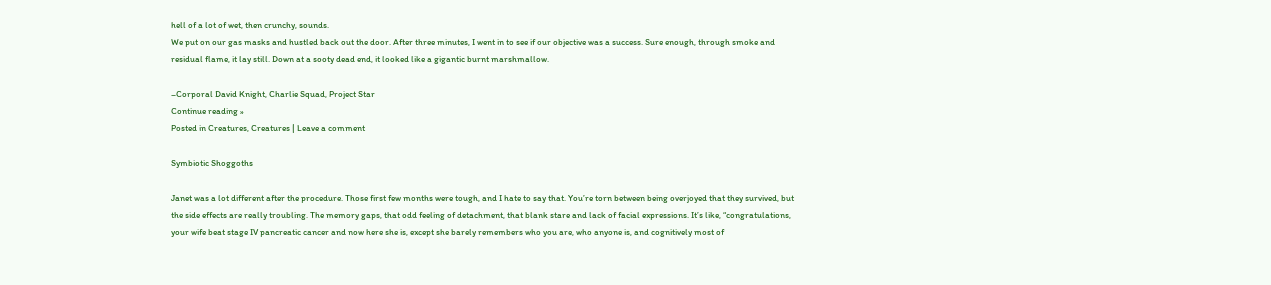hell of a lot of wet, then crunchy, sounds.
We put on our gas masks and hustled back out the door. After three minutes, I went in to see if our objective was a success. Sure enough, through smoke and residual flame, it lay still. Down at a sooty dead end, it looked like a gigantic burnt marshmallow.

–Corporal David Knight, Charlie Squad, Project Star
Continue reading »
Posted in Creatures, Creatures | Leave a comment

Symbiotic Shoggoths

Janet was a lot different after the procedure. Those first few months were tough, and I hate to say that. You’re torn between being overjoyed that they survived, but the side effects are really troubling. The memory gaps, that odd feeling of detachment, that blank stare and lack of facial expressions. It’s like, “congratulations, your wife beat stage IV pancreatic cancer and now here she is, except she barely remembers who you are, who anyone is, and cognitively most of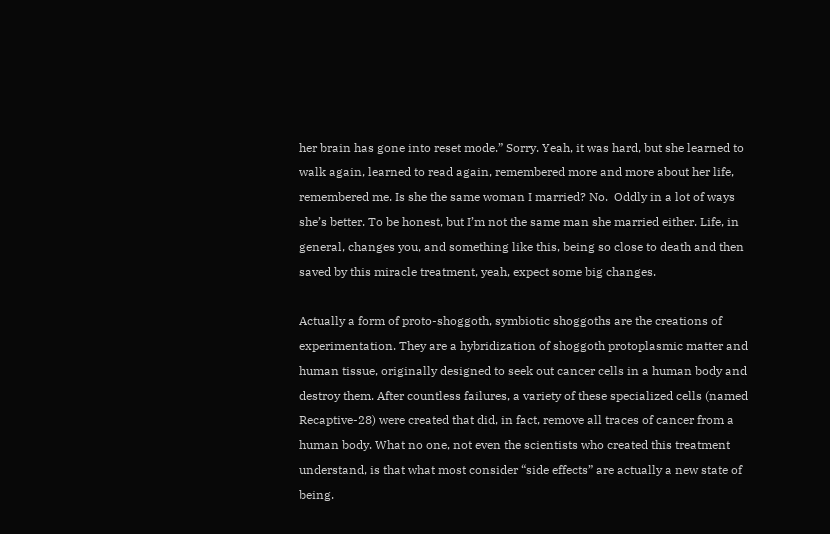her brain has gone into reset mode.” Sorry. Yeah, it was hard, but she learned to walk again, learned to read again, remembered more and more about her life, remembered me. Is she the same woman I married? No.  Oddly in a lot of ways she’s better. To be honest, but I’m not the same man she married either. Life, in general, changes you, and something like this, being so close to death and then saved by this miracle treatment, yeah, expect some big changes.

Actually a form of proto-shoggoth, symbiotic shoggoths are the creations of experimentation. They are a hybridization of shoggoth protoplasmic matter and human tissue, originally designed to seek out cancer cells in a human body and destroy them. After countless failures, a variety of these specialized cells (named Recaptive-28) were created that did, in fact, remove all traces of cancer from a human body. What no one, not even the scientists who created this treatment understand, is that what most consider “side effects” are actually a new state of being.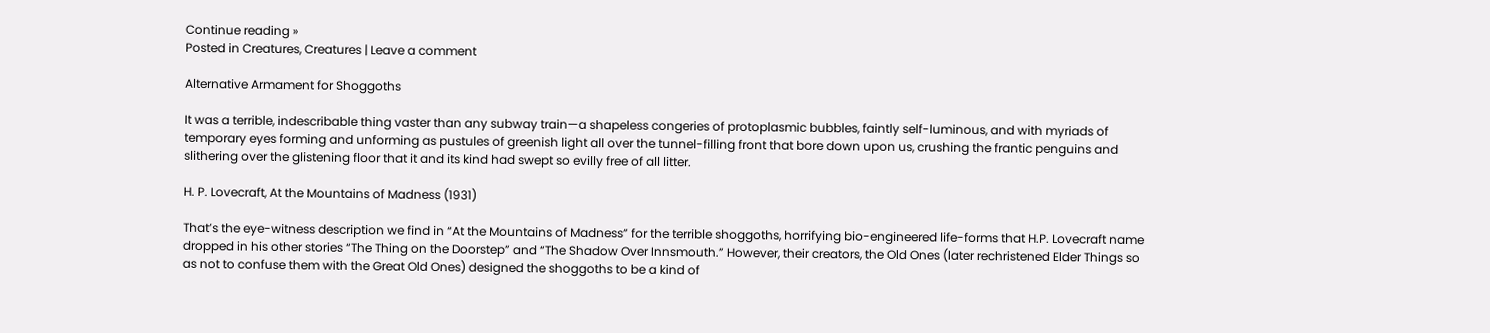Continue reading »
Posted in Creatures, Creatures | Leave a comment

Alternative Armament for Shoggoths

It was a terrible, indescribable thing vaster than any subway train—a shapeless congeries of protoplasmic bubbles, faintly self-luminous, and with myriads of temporary eyes forming and unforming as pustules of greenish light all over the tunnel-filling front that bore down upon us, crushing the frantic penguins and slithering over the glistening floor that it and its kind had swept so evilly free of all litter.

H. P. Lovecraft, At the Mountains of Madness (1931)

That’s the eye-witness description we find in “At the Mountains of Madness” for the terrible shoggoths, horrifying bio-engineered life-forms that H.P. Lovecraft name dropped in his other stories “The Thing on the Doorstep” and “The Shadow Over Innsmouth.” However, their creators, the Old Ones (later rechristened Elder Things so as not to confuse them with the Great Old Ones) designed the shoggoths to be a kind of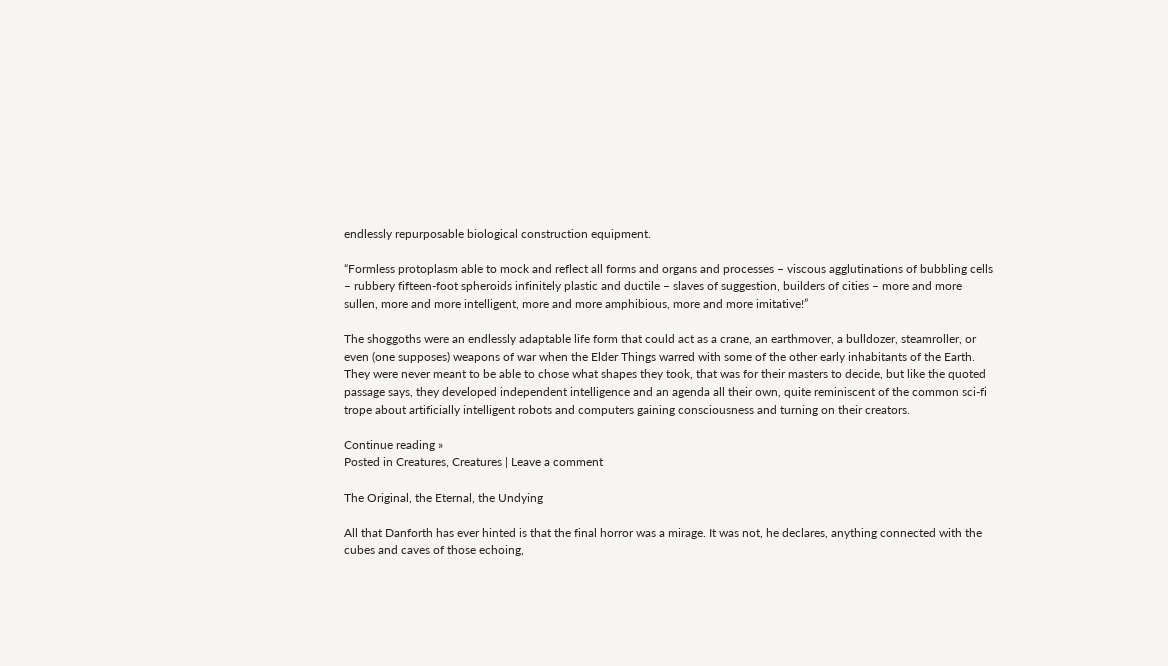endlessly repurposable biological construction equipment.

“Formless protoplasm able to mock and reflect all forms and organs and processes – viscous agglutinations of bubbling cells – rubbery fifteen-foot spheroids infinitely plastic and ductile – slaves of suggestion, builders of cities – more and more sullen, more and more intelligent, more and more amphibious, more and more imitative!”

The shoggoths were an endlessly adaptable life form that could act as a crane, an earthmover, a bulldozer, steamroller, or even (one supposes) weapons of war when the Elder Things warred with some of the other early inhabitants of the Earth. They were never meant to be able to chose what shapes they took, that was for their masters to decide, but like the quoted passage says, they developed independent intelligence and an agenda all their own, quite reminiscent of the common sci-fi trope about artificially intelligent robots and computers gaining consciousness and turning on their creators.

Continue reading »
Posted in Creatures, Creatures | Leave a comment

The Original, the Eternal, the Undying

All that Danforth has ever hinted is that the final horror was a mirage. It was not, he declares, anything connected with the cubes and caves of those echoing,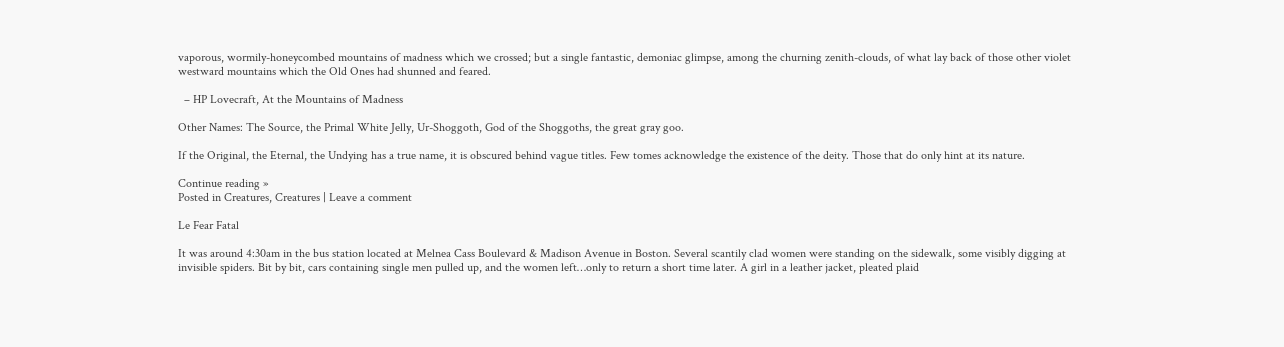vaporous, wormily-honeycombed mountains of madness which we crossed; but a single fantastic, demoniac glimpse, among the churning zenith-clouds, of what lay back of those other violet westward mountains which the Old Ones had shunned and feared.

  – HP Lovecraft, At the Mountains of Madness

Other Names: The Source, the Primal White Jelly, Ur-Shoggoth, God of the Shoggoths, the great gray goo.

If the Original, the Eternal, the Undying has a true name, it is obscured behind vague titles. Few tomes acknowledge the existence of the deity. Those that do only hint at its nature.

Continue reading »
Posted in Creatures, Creatures | Leave a comment

Le Fear Fatal

It was around 4:30am in the bus station located at Melnea Cass Boulevard & Madison Avenue in Boston. Several scantily clad women were standing on the sidewalk, some visibly digging at invisible spiders. Bit by bit, cars containing single men pulled up, and the women left…only to return a short time later. A girl in a leather jacket, pleated plaid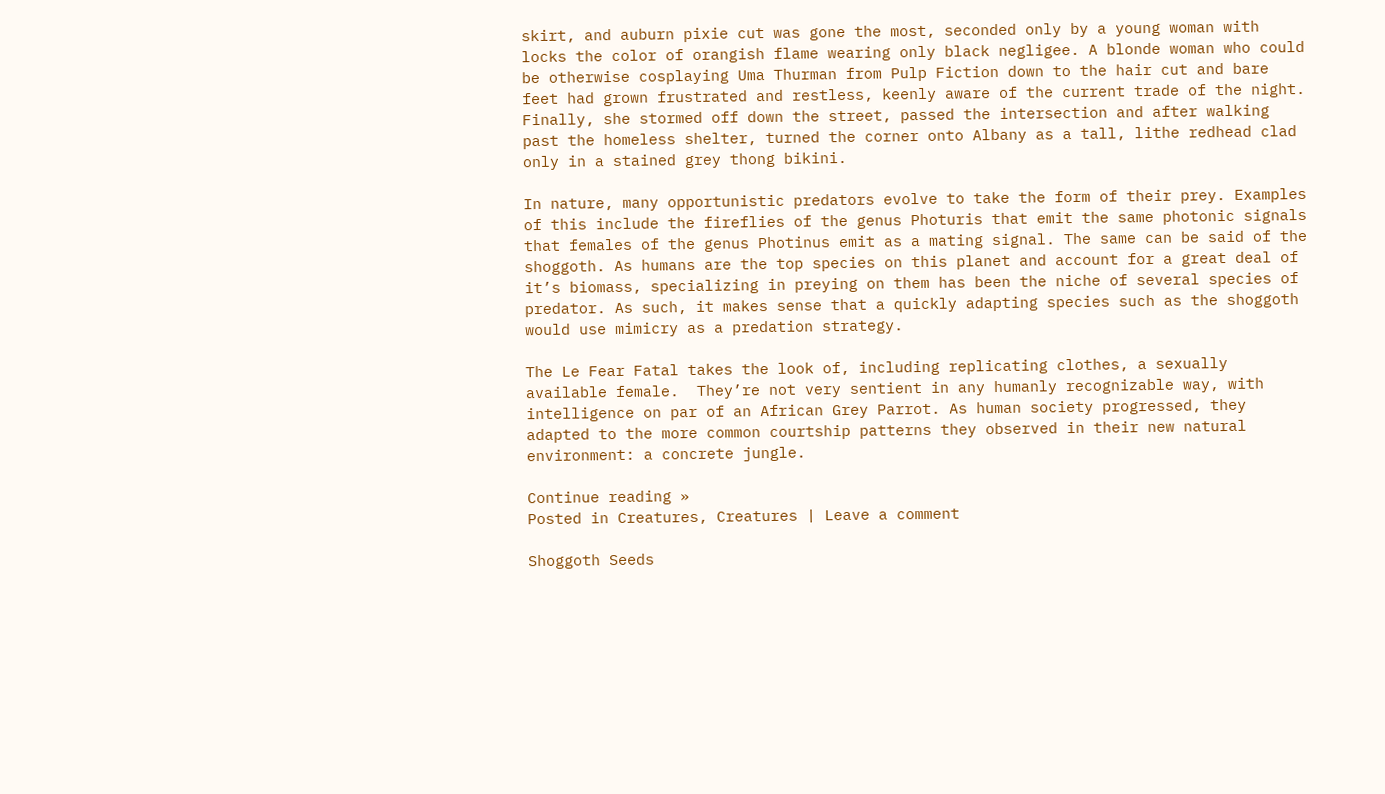skirt, and auburn pixie cut was gone the most, seconded only by a young woman with locks the color of orangish flame wearing only black negligee. A blonde woman who could be otherwise cosplaying Uma Thurman from Pulp Fiction down to the hair cut and bare feet had grown frustrated and restless, keenly aware of the current trade of the night. Finally, she stormed off down the street, passed the intersection and after walking past the homeless shelter, turned the corner onto Albany as a tall, lithe redhead clad only in a stained grey thong bikini.

In nature, many opportunistic predators evolve to take the form of their prey. Examples of this include the fireflies of the genus Photuris that emit the same photonic signals that females of the genus Photinus emit as a mating signal. The same can be said of the shoggoth. As humans are the top species on this planet and account for a great deal of it’s biomass, specializing in preying on them has been the niche of several species of predator. As such, it makes sense that a quickly adapting species such as the shoggoth would use mimicry as a predation strategy.

The Le Fear Fatal takes the look of, including replicating clothes, a sexually available female.  They’re not very sentient in any humanly recognizable way, with intelligence on par of an African Grey Parrot. As human society progressed, they adapted to the more common courtship patterns they observed in their new natural environment: a concrete jungle.

Continue reading »
Posted in Creatures, Creatures | Leave a comment

Shoggoth Seeds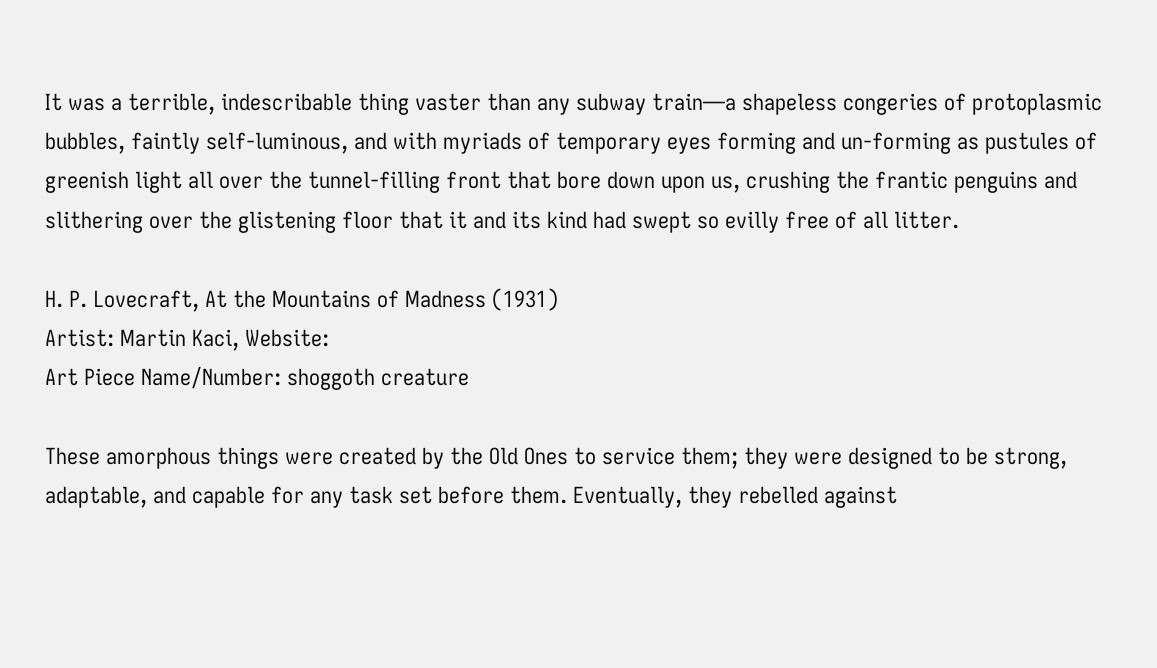It was a terrible, indescribable thing vaster than any subway train—a shapeless congeries of protoplasmic bubbles, faintly self-luminous, and with myriads of temporary eyes forming and un-forming as pustules of greenish light all over the tunnel-filling front that bore down upon us, crushing the frantic penguins and slithering over the glistening floor that it and its kind had swept so evilly free of all litter.

H. P. Lovecraft, At the Mountains of Madness (1931)
Artist: Martin Kaci, Website:
Art Piece Name/Number: shoggoth creature

These amorphous things were created by the Old Ones to service them; they were designed to be strong, adaptable, and capable for any task set before them. Eventually, they rebelled against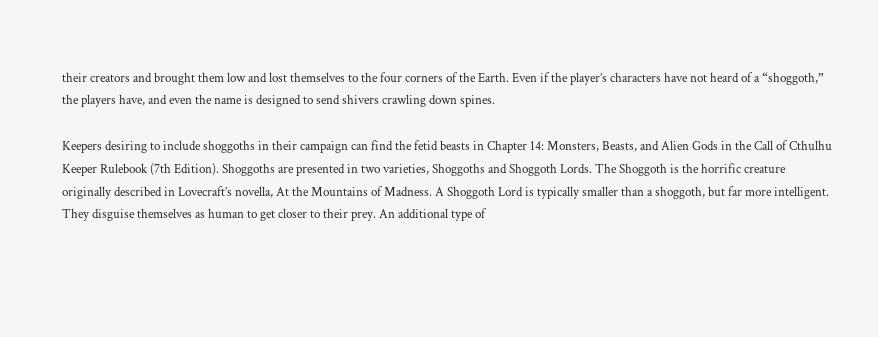their creators and brought them low and lost themselves to the four corners of the Earth. Even if the player’s characters have not heard of a “shoggoth,” the players have, and even the name is designed to send shivers crawling down spines.

Keepers desiring to include shoggoths in their campaign can find the fetid beasts in Chapter 14: Monsters, Beasts, and Alien Gods in the Call of Cthulhu Keeper Rulebook (7th Edition). Shoggoths are presented in two varieties, Shoggoths and Shoggoth Lords. The Shoggoth is the horrific creature originally described in Lovecraft’s novella, At the Mountains of Madness. A Shoggoth Lord is typically smaller than a shoggoth, but far more intelligent. They disguise themselves as human to get closer to their prey. An additional type of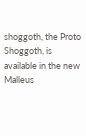shoggoth, the Proto Shoggoth, is available in the new Malleus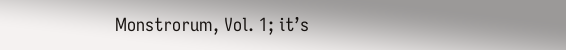Monstrorum, Vol. 1; it’s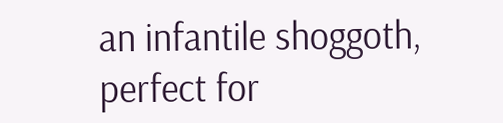an infantile shoggoth, perfect for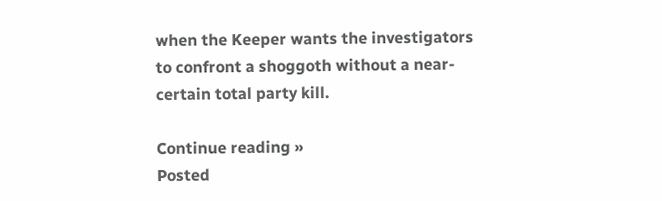when the Keeper wants the investigators to confront a shoggoth without a near-certain total party kill.

Continue reading »
Posted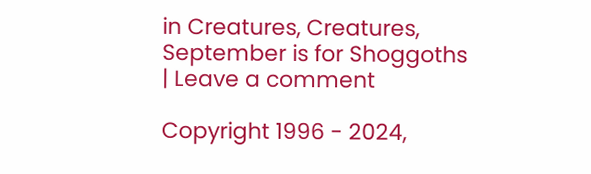in Creatures, Creatures, September is for Shoggoths | Leave a comment

Copyright 1996 - 2024,